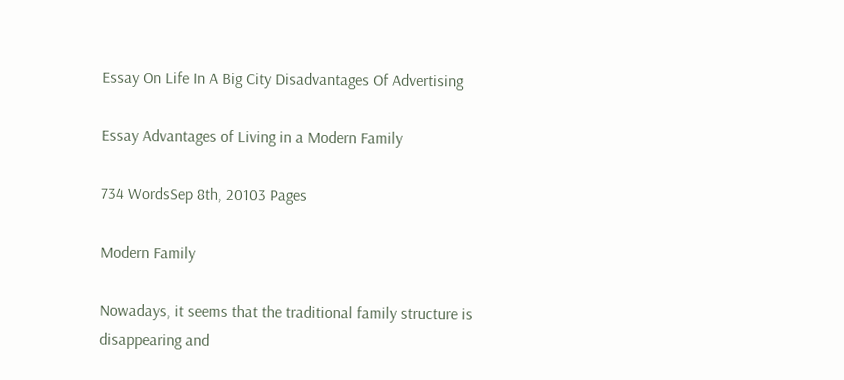Essay On Life In A Big City Disadvantages Of Advertising

Essay Advantages of Living in a Modern Family

734 WordsSep 8th, 20103 Pages

Modern Family

Nowadays, it seems that the traditional family structure is disappearing and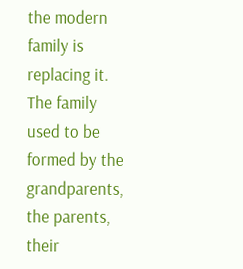the modern family is replacing it. The family used to be formed by the grandparents, the parents, their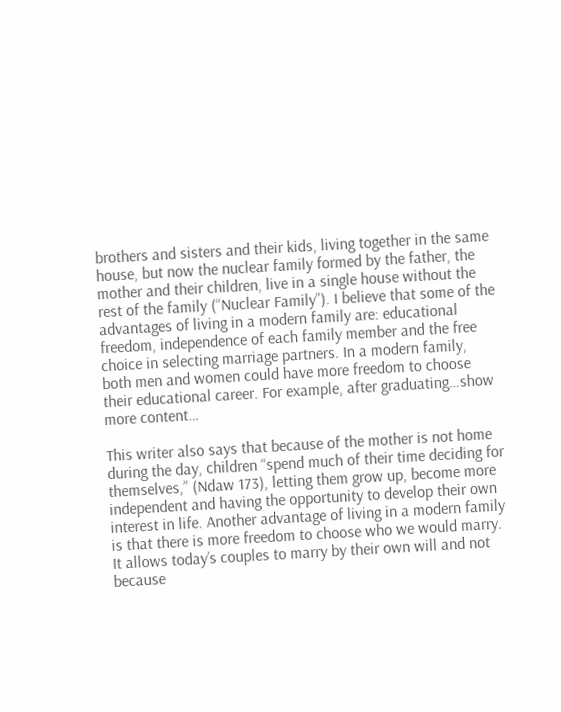brothers and sisters and their kids, living together in the same house, but now the nuclear family formed by the father, the mother and their children, live in a single house without the rest of the family (“Nuclear Family”). I believe that some of the advantages of living in a modern family are: educational freedom, independence of each family member and the free choice in selecting marriage partners. In a modern family, both men and women could have more freedom to choose their educational career. For example, after graduating…show more content…

This writer also says that because of the mother is not home during the day, children “spend much of their time deciding for themselves,” (Ndaw 173), letting them grow up, become more independent and having the opportunity to develop their own interest in life. Another advantage of living in a modern family is that there is more freedom to choose who we would marry. It allows today’s couples to marry by their own will and not because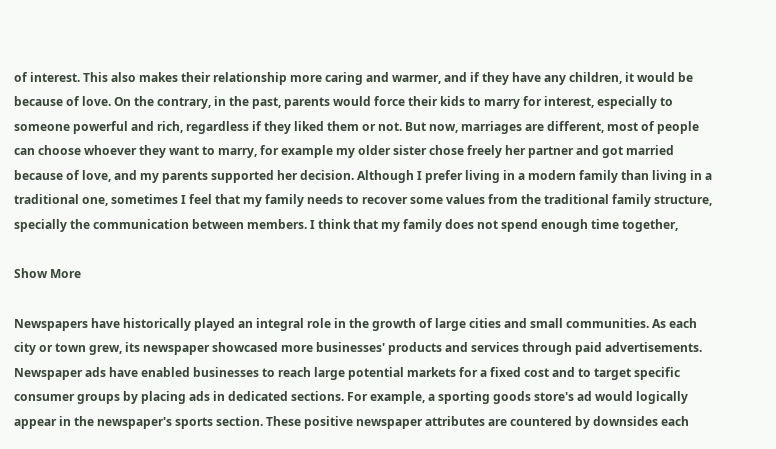of interest. This also makes their relationship more caring and warmer, and if they have any children, it would be because of love. On the contrary, in the past, parents would force their kids to marry for interest, especially to someone powerful and rich, regardless if they liked them or not. But now, marriages are different, most of people can choose whoever they want to marry, for example my older sister chose freely her partner and got married because of love, and my parents supported her decision. Although I prefer living in a modern family than living in a traditional one, sometimes I feel that my family needs to recover some values from the traditional family structure, specially the communication between members. I think that my family does not spend enough time together,

Show More

Newspapers have historically played an integral role in the growth of large cities and small communities. As each city or town grew, its newspaper showcased more businesses' products and services through paid advertisements. Newspaper ads have enabled businesses to reach large potential markets for a fixed cost and to target specific consumer groups by placing ads in dedicated sections. For example, a sporting goods store's ad would logically appear in the newspaper's sports section. These positive newspaper attributes are countered by downsides each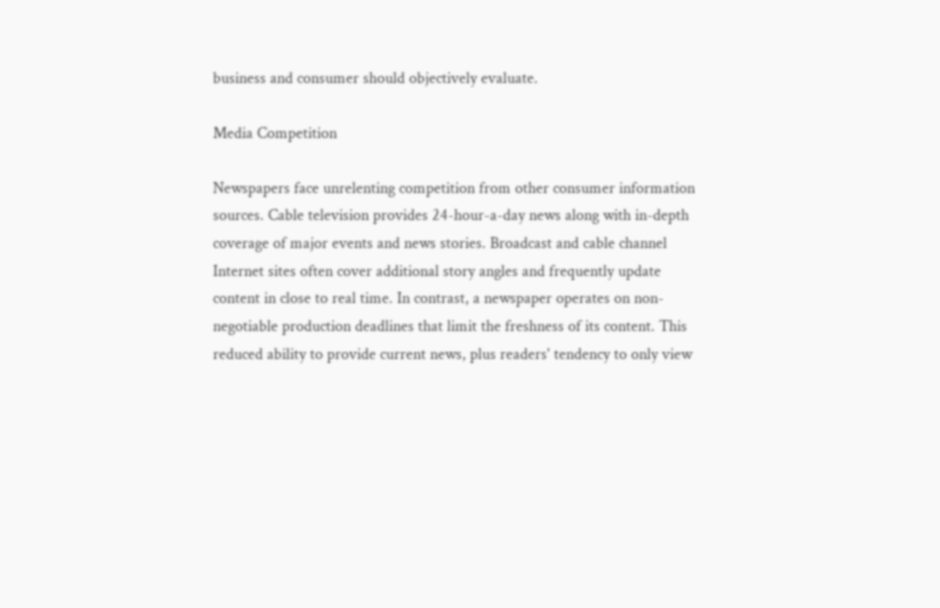business and consumer should objectively evaluate.

Media Competition

Newspapers face unrelenting competition from other consumer information sources. Cable television provides 24-hour-a-day news along with in-depth coverage of major events and news stories. Broadcast and cable channel Internet sites often cover additional story angles and frequently update content in close to real time. In contrast, a newspaper operates on non-negotiable production deadlines that limit the freshness of its content. This reduced ability to provide current news, plus readers' tendency to only view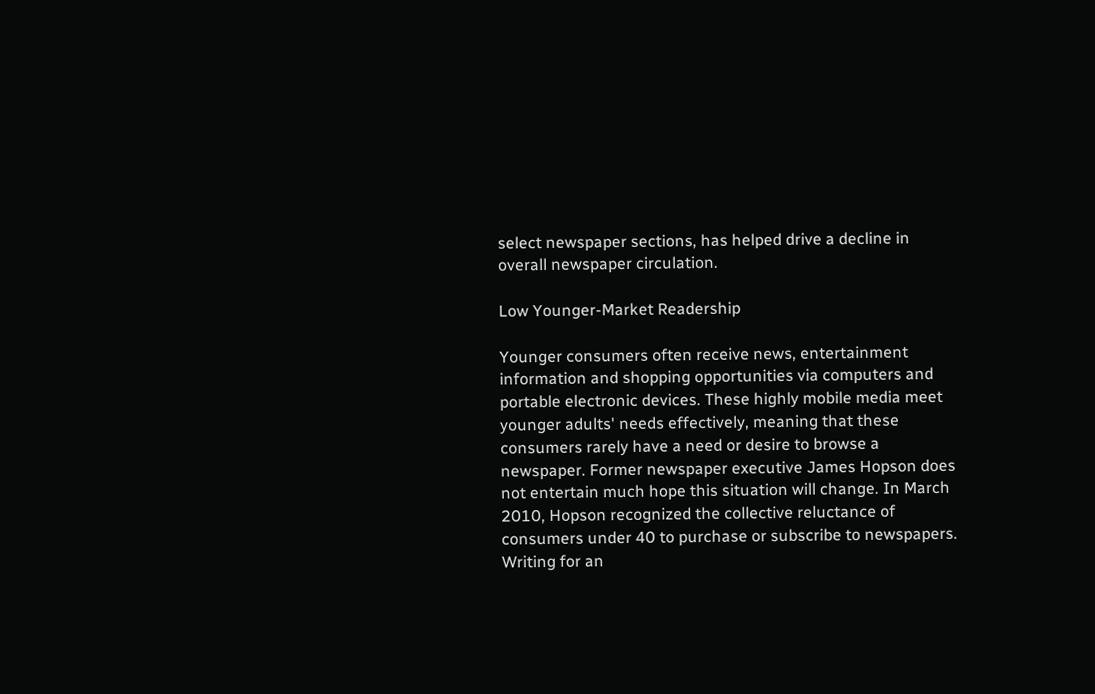select newspaper sections, has helped drive a decline in overall newspaper circulation.

Low Younger-Market Readership

Younger consumers often receive news, entertainment information and shopping opportunities via computers and portable electronic devices. These highly mobile media meet younger adults' needs effectively, meaning that these consumers rarely have a need or desire to browse a newspaper. Former newspaper executive James Hopson does not entertain much hope this situation will change. In March 2010, Hopson recognized the collective reluctance of consumers under 40 to purchase or subscribe to newspapers. Writing for an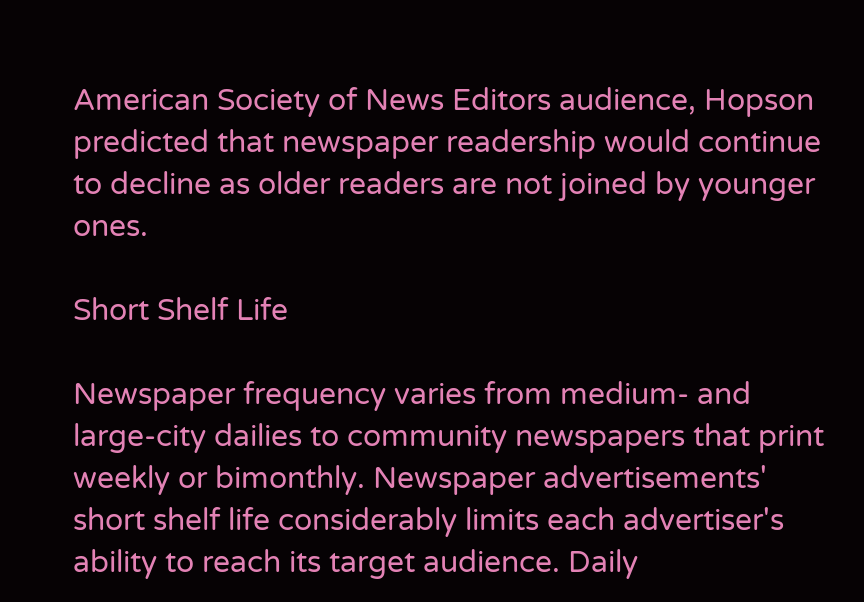American Society of News Editors audience, Hopson predicted that newspaper readership would continue to decline as older readers are not joined by younger ones.

Short Shelf Life

Newspaper frequency varies from medium- and large-city dailies to community newspapers that print weekly or bimonthly. Newspaper advertisements' short shelf life considerably limits each advertiser's ability to reach its target audience. Daily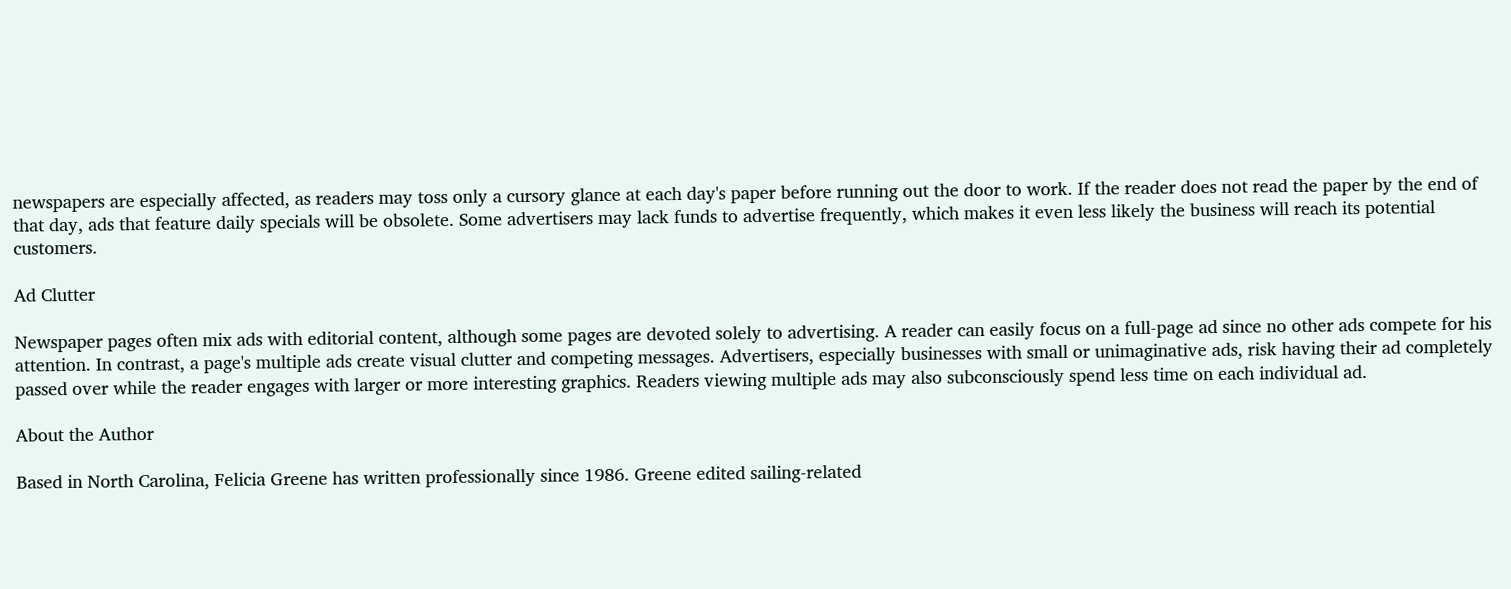newspapers are especially affected, as readers may toss only a cursory glance at each day's paper before running out the door to work. If the reader does not read the paper by the end of that day, ads that feature daily specials will be obsolete. Some advertisers may lack funds to advertise frequently, which makes it even less likely the business will reach its potential customers.

Ad Clutter

Newspaper pages often mix ads with editorial content, although some pages are devoted solely to advertising. A reader can easily focus on a full-page ad since no other ads compete for his attention. In contrast, a page's multiple ads create visual clutter and competing messages. Advertisers, especially businesses with small or unimaginative ads, risk having their ad completely passed over while the reader engages with larger or more interesting graphics. Readers viewing multiple ads may also subconsciously spend less time on each individual ad.

About the Author

Based in North Carolina, Felicia Greene has written professionally since 1986. Greene edited sailing-related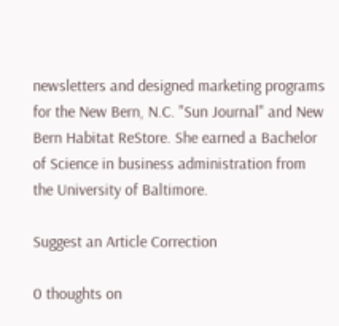newsletters and designed marketing programs for the New Bern, N.C. "Sun Journal" and New Bern Habitat ReStore. She earned a Bachelor of Science in business administration from the University of Baltimore.

Suggest an Article Correction

0 thoughts on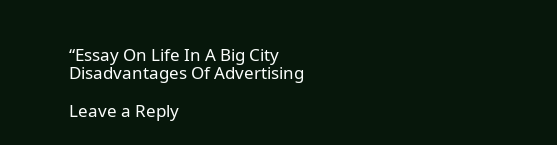“Essay On Life In A Big City Disadvantages Of Advertising

Leave a Reply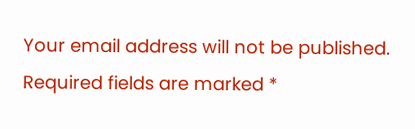Your email address will not be published. Required fields are marked *